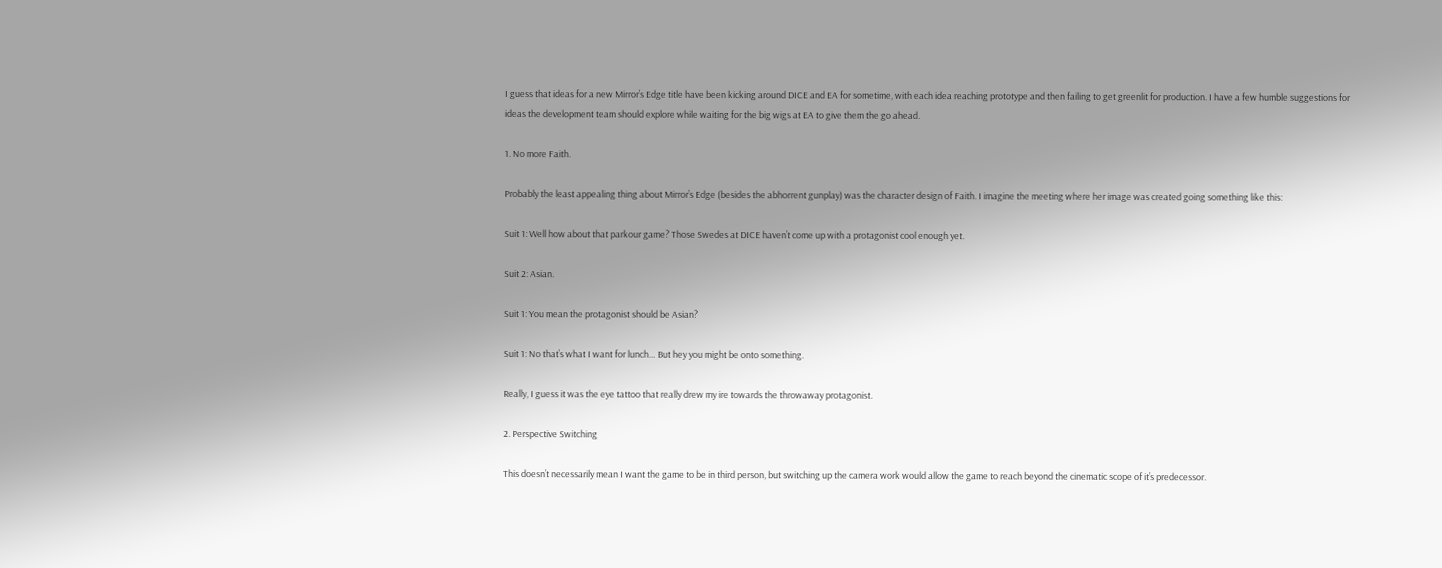I guess that ideas for a new Mirror’s Edge title have been kicking around DICE and EA for sometime, with each idea reaching prototype and then failing to get greenlit for production. I have a few humble suggestions for ideas the development team should explore while waiting for the big wigs at EA to give them the go ahead.

1. No more Faith.

Probably the least appealing thing about Mirror’s Edge (besides the abhorrent gunplay) was the character design of Faith. I imagine the meeting where her image was created going something like this:

Suit 1: Well how about that parkour game? Those Swedes at DICE haven’t come up with a protagonist cool enough yet.

Suit 2: Asian.

Suit 1: You mean the protagonist should be Asian?

Suit 1: No that’s what I want for lunch… But hey you might be onto something.

Really, I guess it was the eye tattoo that really drew my ire towards the throwaway protagonist.

2. Perspective Switching

This doesn’t necessarily mean I want the game to be in third person, but switching up the camera work would allow the game to reach beyond the cinematic scope of it’s predecessor.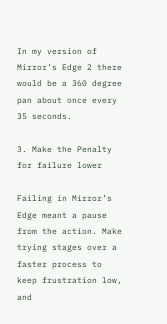In my version of Mirror’s Edge 2 there would be a 360 degree pan about once every 35 seconds.

3. Make the Penalty for failure lower

Failing in Mirror’s Edge meant a pause from the action. Make trying stages over a faster process to keep frustration low, and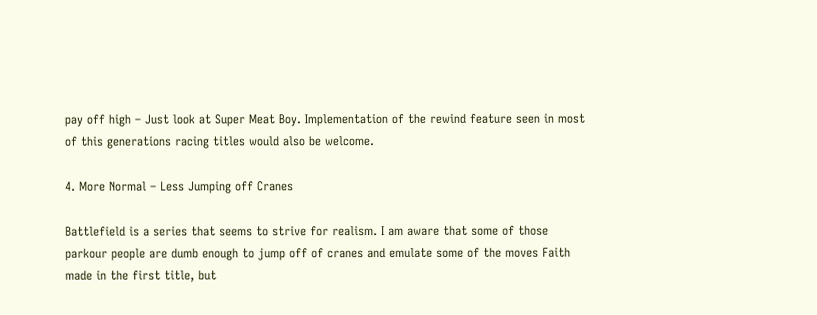pay off high – Just look at Super Meat Boy. Implementation of the rewind feature seen in most of this generations racing titles would also be welcome.

4. More Normal – Less Jumping off Cranes

Battlefield is a series that seems to strive for realism. I am aware that some of those parkour people are dumb enough to jump off of cranes and emulate some of the moves Faith made in the first title, but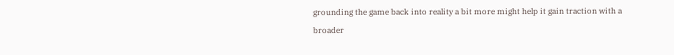grounding the game back into reality a bit more might help it gain traction with a broader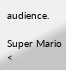audience.

Super Mario <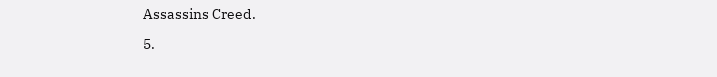Assassins Creed.

5.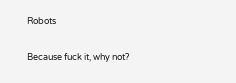Robots

Because fuck it, why not?